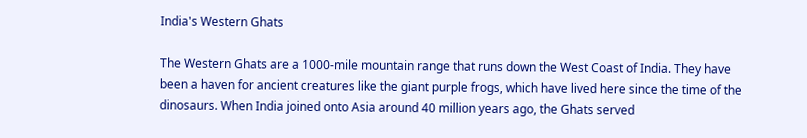India's Western Ghats

The Western Ghats are a 1000-mile mountain range that runs down the West Coast of India. They have been a haven for ancient creatures like the giant purple frogs, which have lived here since the time of the dinosaurs. When India joined onto Asia around 40 million years ago, the Ghats served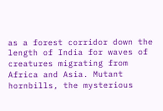as a forest corridor down the length of India for waves of creatures migrating from Africa and Asia. Mutant hornbills, the mysterious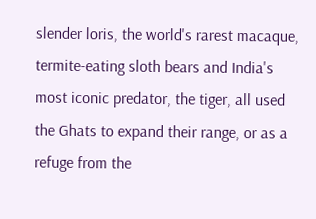slender loris, the world's rarest macaque, termite-eating sloth bears and India's most iconic predator, the tiger, all used the Ghats to expand their range, or as a refuge from the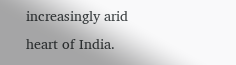increasingly arid heart of India.